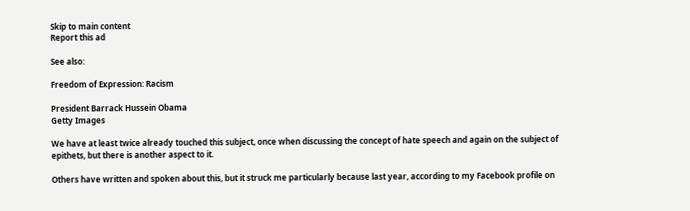Skip to main content
Report this ad

See also:

Freedom of Expression: Racism

President Barrack Hussein Obama
Getty Images

We have at least twice already touched this subject, once when discussing the concept of hate speech and again on the subject of epithets, but there is another aspect to it.

Others have written and spoken about this, but it struck me particularly because last year, according to my Facebook profile on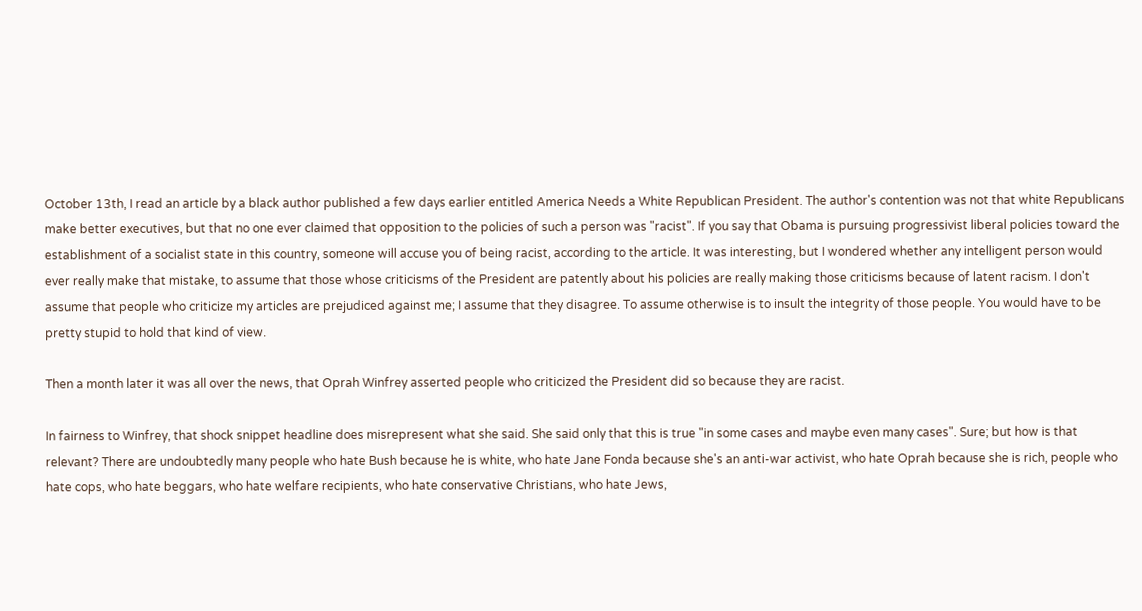October 13th, I read an article by a black author published a few days earlier entitled America Needs a White Republican President. The author's contention was not that white Republicans make better executives, but that no one ever claimed that opposition to the policies of such a person was "racist". If you say that Obama is pursuing progressivist liberal policies toward the establishment of a socialist state in this country, someone will accuse you of being racist, according to the article. It was interesting, but I wondered whether any intelligent person would ever really make that mistake, to assume that those whose criticisms of the President are patently about his policies are really making those criticisms because of latent racism. I don't assume that people who criticize my articles are prejudiced against me; I assume that they disagree. To assume otherwise is to insult the integrity of those people. You would have to be pretty stupid to hold that kind of view.

Then a month later it was all over the news, that Oprah Winfrey asserted people who criticized the President did so because they are racist.

In fairness to Winfrey, that shock snippet headline does misrepresent what she said. She said only that this is true "in some cases and maybe even many cases". Sure; but how is that relevant? There are undoubtedly many people who hate Bush because he is white, who hate Jane Fonda because she's an anti-war activist, who hate Oprah because she is rich, people who hate cops, who hate beggars, who hate welfare recipients, who hate conservative Christians, who hate Jews,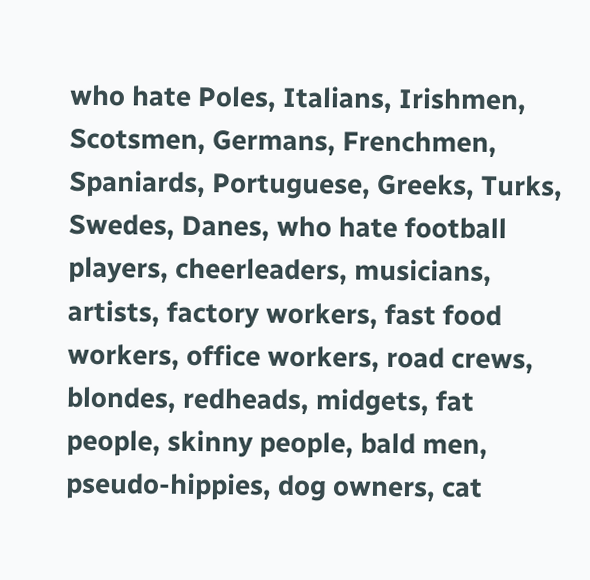who hate Poles, Italians, Irishmen, Scotsmen, Germans, Frenchmen, Spaniards, Portuguese, Greeks, Turks, Swedes, Danes, who hate football players, cheerleaders, musicians, artists, factory workers, fast food workers, office workers, road crews, blondes, redheads, midgets, fat people, skinny people, bald men, pseudo-hippies, dog owners, cat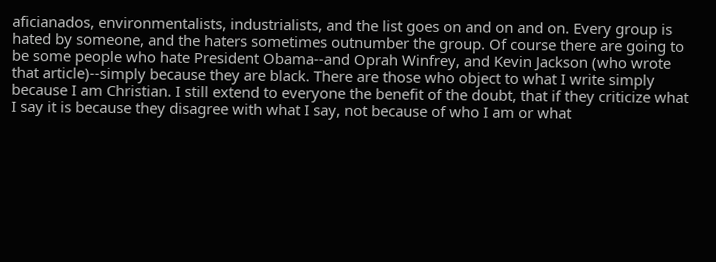aficianados, environmentalists, industrialists, and the list goes on and on and on. Every group is hated by someone, and the haters sometimes outnumber the group. Of course there are going to be some people who hate President Obama--and Oprah Winfrey, and Kevin Jackson (who wrote that article)--simply because they are black. There are those who object to what I write simply because I am Christian. I still extend to everyone the benefit of the doubt, that if they criticize what I say it is because they disagree with what I say, not because of who I am or what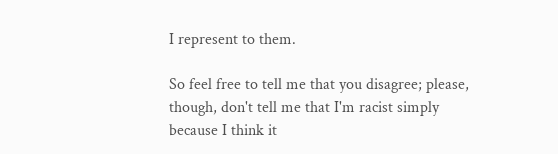I represent to them.

So feel free to tell me that you disagree; please, though, don't tell me that I'm racist simply because I think it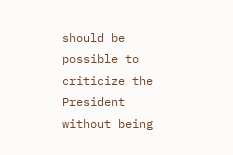should be possible to criticize the President without being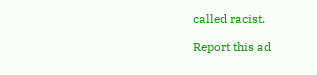called racist.

Report this ad